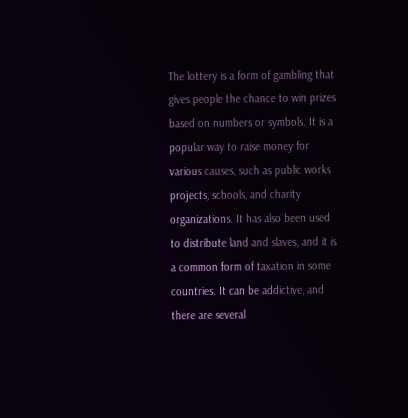The lottery is a form of gambling that gives people the chance to win prizes based on numbers or symbols. It is a popular way to raise money for various causes, such as public works projects, schools, and charity organizations. It has also been used to distribute land and slaves, and it is a common form of taxation in some countries. It can be addictive, and there are several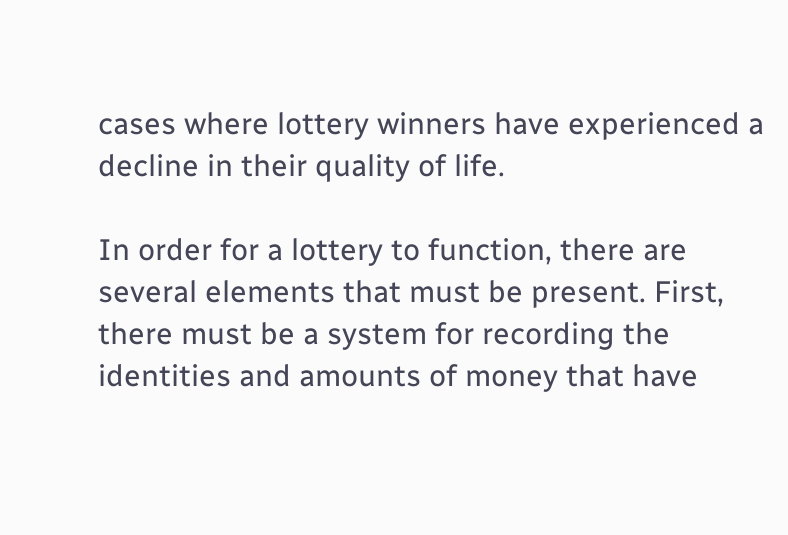cases where lottery winners have experienced a decline in their quality of life.

In order for a lottery to function, there are several elements that must be present. First, there must be a system for recording the identities and amounts of money that have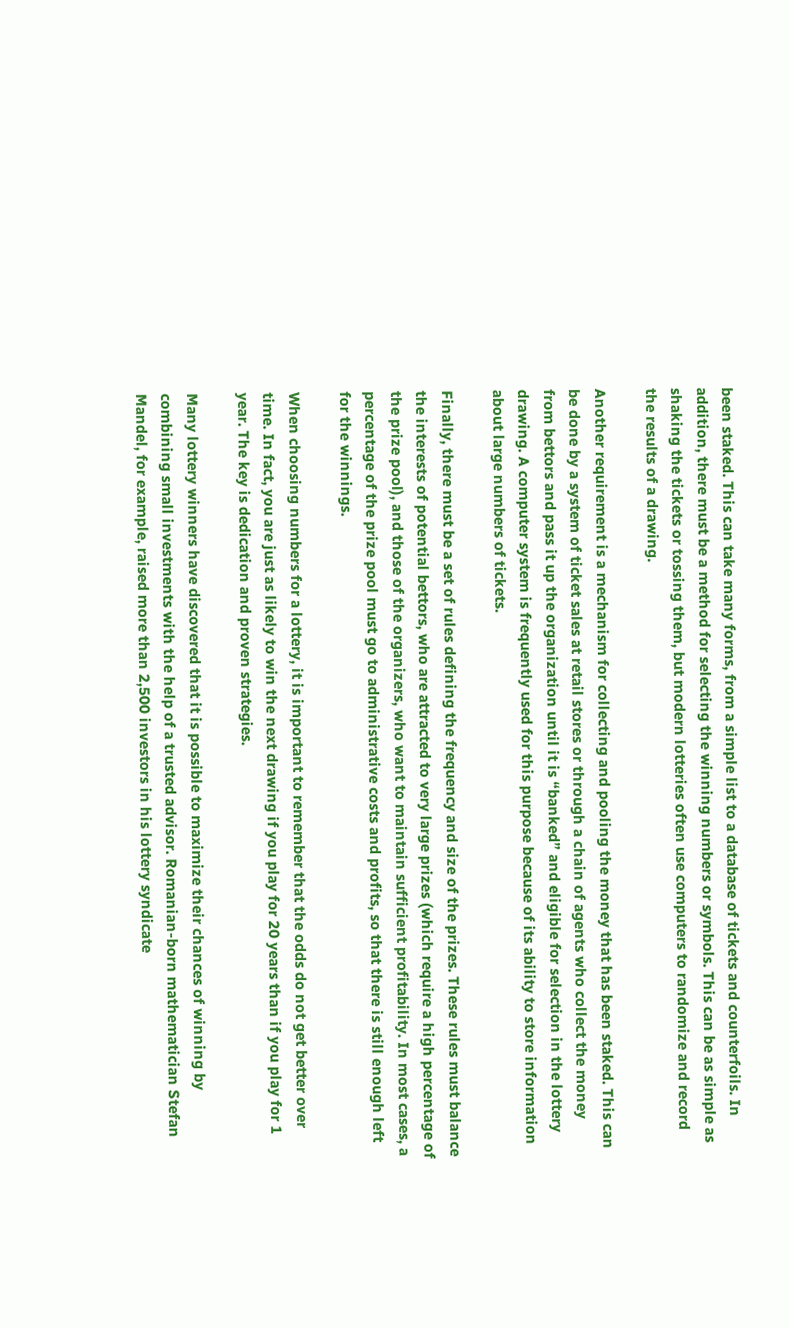been staked. This can take many forms, from a simple list to a database of tickets and counterfoils. In addition, there must be a method for selecting the winning numbers or symbols. This can be as simple as shaking the tickets or tossing them, but modern lotteries often use computers to randomize and record the results of a drawing.

Another requirement is a mechanism for collecting and pooling the money that has been staked. This can be done by a system of ticket sales at retail stores or through a chain of agents who collect the money from bettors and pass it up the organization until it is “banked” and eligible for selection in the lottery drawing. A computer system is frequently used for this purpose because of its ability to store information about large numbers of tickets.

Finally, there must be a set of rules defining the frequency and size of the prizes. These rules must balance the interests of potential bettors, who are attracted to very large prizes (which require a high percentage of the prize pool), and those of the organizers, who want to maintain sufficient profitability. In most cases, a percentage of the prize pool must go to administrative costs and profits, so that there is still enough left for the winnings.

When choosing numbers for a lottery, it is important to remember that the odds do not get better over time. In fact, you are just as likely to win the next drawing if you play for 20 years than if you play for 1 year. The key is dedication and proven strategies.

Many lottery winners have discovered that it is possible to maximize their chances of winning by combining small investments with the help of a trusted advisor. Romanian-born mathematician Stefan Mandel, for example, raised more than 2,500 investors in his lottery syndicate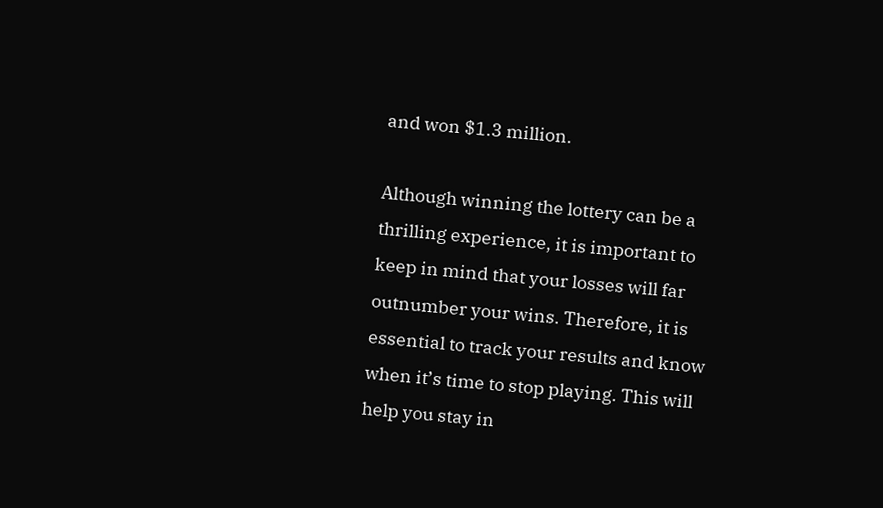and won $1.3 million.

Although winning the lottery can be a thrilling experience, it is important to keep in mind that your losses will far outnumber your wins. Therefore, it is essential to track your results and know when it’s time to stop playing. This will help you stay in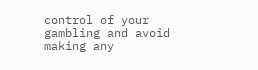control of your gambling and avoid making any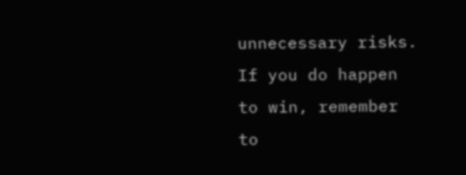unnecessary risks. If you do happen to win, remember to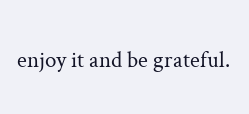enjoy it and be grateful.